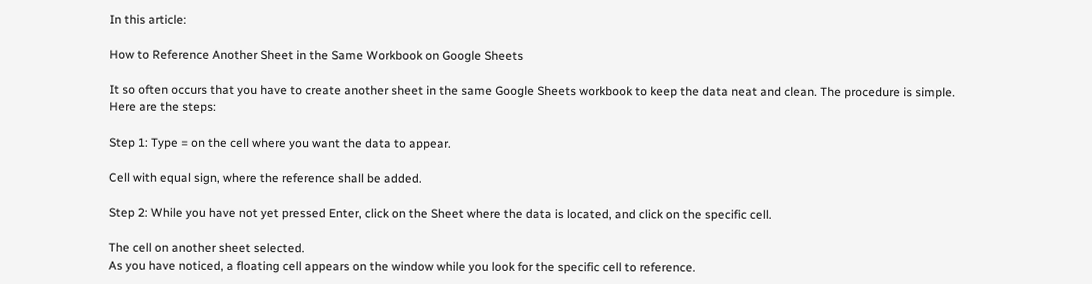In this article:

How to Reference Another Sheet in the Same Workbook on Google Sheets

It so often occurs that you have to create another sheet in the same Google Sheets workbook to keep the data neat and clean. The procedure is simple. Here are the steps:

Step 1: Type = on the cell where you want the data to appear.

Cell with equal sign, where the reference shall be added.

Step 2: While you have not yet pressed Enter, click on the Sheet where the data is located, and click on the specific cell.

The cell on another sheet selected.
As you have noticed, a floating cell appears on the window while you look for the specific cell to reference.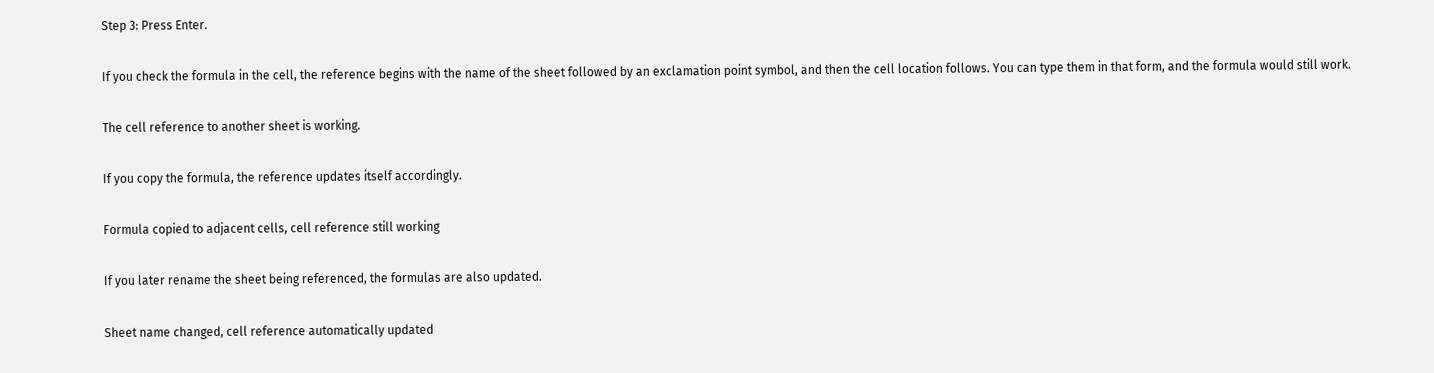Step 3: Press Enter.

If you check the formula in the cell, the reference begins with the name of the sheet followed by an exclamation point symbol, and then the cell location follows. You can type them in that form, and the formula would still work.

The cell reference to another sheet is working.

If you copy the formula, the reference updates itself accordingly.

Formula copied to adjacent cells, cell reference still working

If you later rename the sheet being referenced, the formulas are also updated.

Sheet name changed, cell reference automatically updated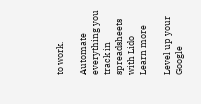to work.

Automate everything you track in spreadsheets with Lido
Learn more

Level up your Google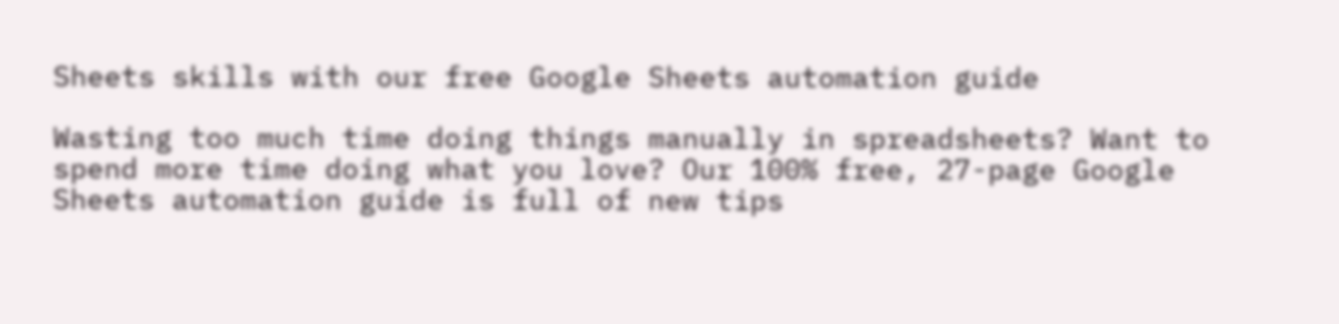Sheets skills with our free Google Sheets automation guide

Wasting too much time doing things manually in spreadsheets? Want to spend more time doing what you love? Our 100% free, 27-page Google Sheets automation guide is full of new tips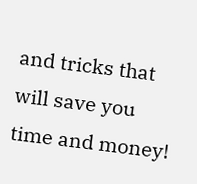and tricks that will save you time and money!